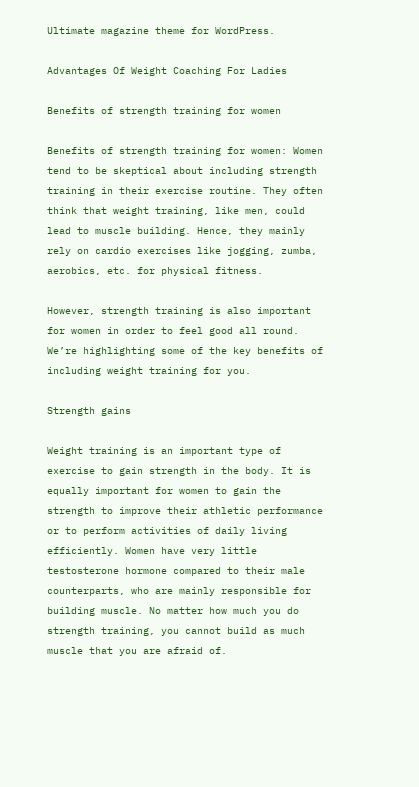Ultimate magazine theme for WordPress.

Advantages Of Weight Coaching For Ladies

Benefits of strength training for women

Benefits of strength training for women: Women tend to be skeptical about including strength training in their exercise routine. They often think that weight training, like men, could lead to muscle building. Hence, they mainly rely on cardio exercises like jogging, zumba, aerobics, etc. for physical fitness.

However, strength training is also important for women in order to feel good all round. We’re highlighting some of the key benefits of including weight training for you.

Strength gains

Weight training is an important type of exercise to gain strength in the body. It is equally important for women to gain the strength to improve their athletic performance or to perform activities of daily living efficiently. Women have very little testosterone hormone compared to their male counterparts, who are mainly responsible for building muscle. No matter how much you do strength training, you cannot build as much muscle that you are afraid of.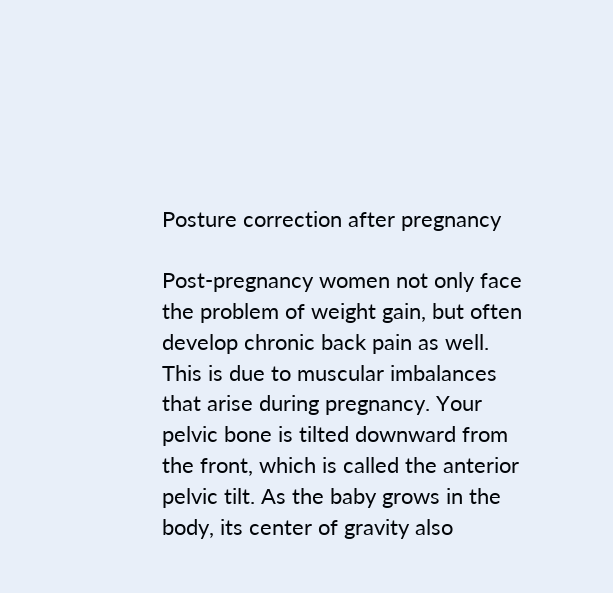Posture correction after pregnancy

Post-pregnancy women not only face the problem of weight gain, but often develop chronic back pain as well. This is due to muscular imbalances that arise during pregnancy. Your pelvic bone is tilted downward from the front, which is called the anterior pelvic tilt. As the baby grows in the body, its center of gravity also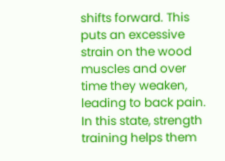shifts forward. This puts an excessive strain on the wood muscles and over time they weaken, leading to back pain. In this state, strength training helps them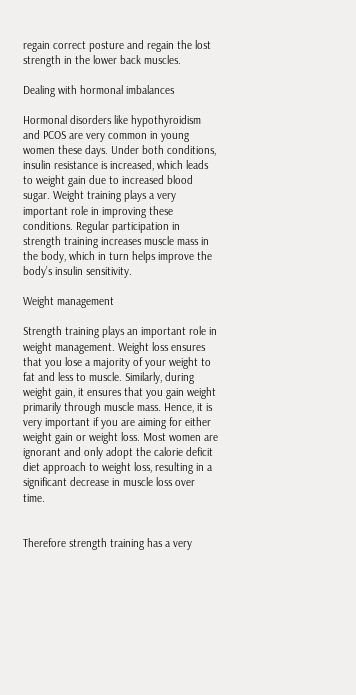regain correct posture and regain the lost strength in the lower back muscles.

Dealing with hormonal imbalances

Hormonal disorders like hypothyroidism and PCOS are very common in young women these days. Under both conditions, insulin resistance is increased, which leads to weight gain due to increased blood sugar. Weight training plays a very important role in improving these conditions. Regular participation in strength training increases muscle mass in the body, which in turn helps improve the body’s insulin sensitivity.

Weight management

Strength training plays an important role in weight management. Weight loss ensures that you lose a majority of your weight to fat and less to muscle. Similarly, during weight gain, it ensures that you gain weight primarily through muscle mass. Hence, it is very important if you are aiming for either weight gain or weight loss. Most women are ignorant and only adopt the calorie deficit diet approach to weight loss, resulting in a significant decrease in muscle loss over time.


Therefore strength training has a very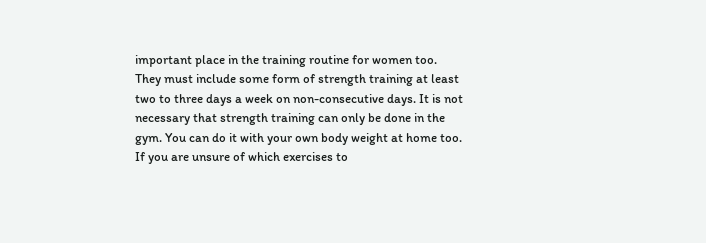important place in the training routine for women too. They must include some form of strength training at least two to three days a week on non-consecutive days. It is not necessary that strength training can only be done in the gym. You can do it with your own body weight at home too. If you are unsure of which exercises to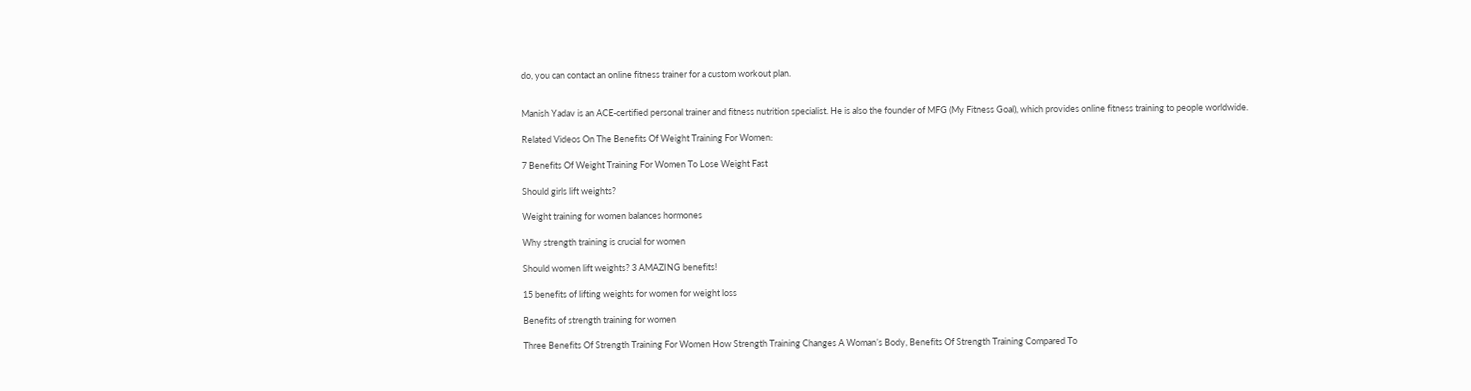do, you can contact an online fitness trainer for a custom workout plan.


Manish Yadav is an ACE-certified personal trainer and fitness nutrition specialist. He is also the founder of MFG (My Fitness Goal), which provides online fitness training to people worldwide.

Related Videos On The Benefits Of Weight Training For Women:

7 Benefits Of Weight Training For Women To Lose Weight Fast

Should girls lift weights?

Weight training for women balances hormones

Why strength training is crucial for women

Should women lift weights? 3 AMAZING benefits!

15 benefits of lifting weights for women for weight loss

Benefits of strength training for women

Three Benefits Of Strength Training For Women How Strength Training Changes A Woman’s Body, Benefits Of Strength Training Compared To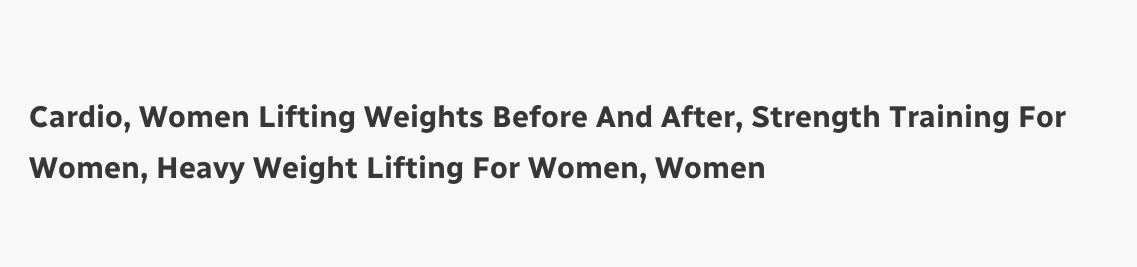Cardio, Women Lifting Weights Before And After, Strength Training For Women, Heavy Weight Lifting For Women, Women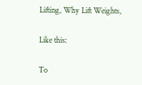Lifting, Why Lift Weights,

Like this:

To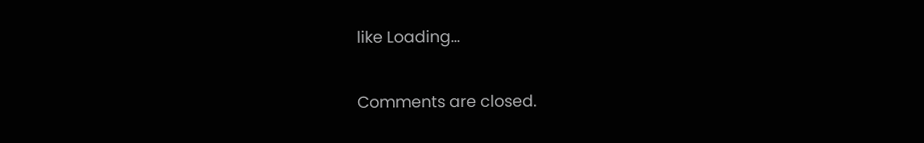like Loading…

Comments are closed.